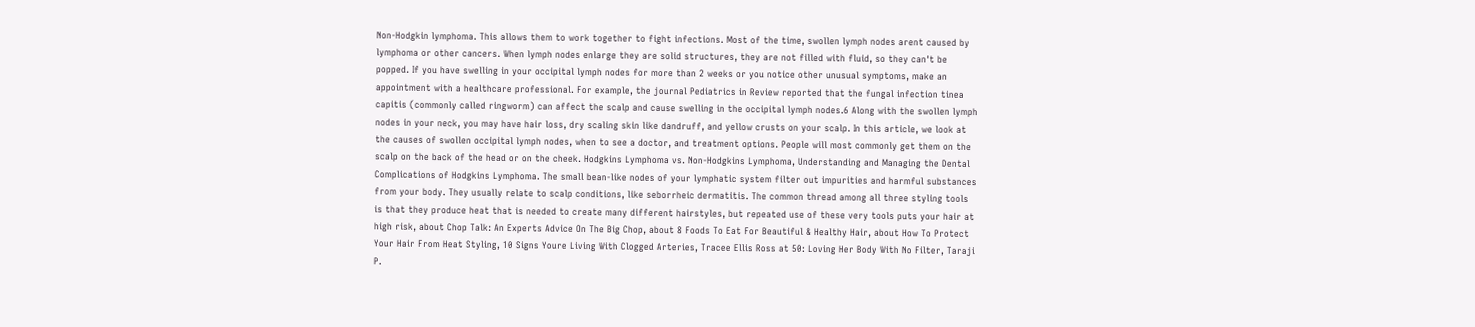Non-Hodgkin lymphoma. This allows them to work together to fight infections. Most of the time, swollen lymph nodes arent caused by lymphoma or other cancers. When lymph nodes enlarge they are solid structures, they are not filled with fluid, so they can't be popped. If you have swelling in your occipital lymph nodes for more than 2 weeks or you notice other unusual symptoms, make an appointment with a healthcare professional. For example, the journal Pediatrics in Review reported that the fungal infection tinea capitis (commonly called ringworm) can affect the scalp and cause swelling in the occipital lymph nodes.6 Along with the swollen lymph nodes in your neck, you may have hair loss, dry scaling skin like dandruff, and yellow crusts on your scalp. In this article, we look at the causes of swollen occipital lymph nodes, when to see a doctor, and treatment options. People will most commonly get them on the scalp on the back of the head or on the cheek. Hodgkins Lymphoma vs. Non-Hodgkins Lymphoma, Understanding and Managing the Dental Complications of Hodgkins Lymphoma. The small bean-like nodes of your lymphatic system filter out impurities and harmful substances from your body. They usually relate to scalp conditions, like seborrheic dermatitis. The common thread among all three styling tools is that they produce heat that is needed to create many different hairstyles, but repeated use of these very tools puts your hair at high risk, about Chop Talk: An Experts Advice On The Big Chop, about 8 Foods To Eat For Beautiful & Healthy Hair, about How To Protect Your Hair From Heat Styling, 10 Signs Youre Living With Clogged Arteries, Tracee Ellis Ross at 50: Loving Her Body With No Filter, Taraji P.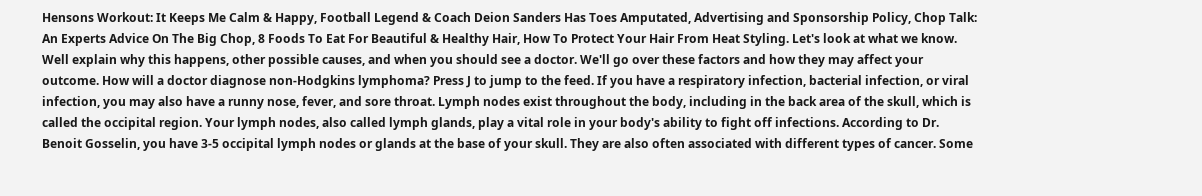Hensons Workout: It Keeps Me Calm & Happy, Football Legend & Coach Deion Sanders Has Toes Amputated, Advertising and Sponsorship Policy, Chop Talk: An Experts Advice On The Big Chop, 8 Foods To Eat For Beautiful & Healthy Hair, How To Protect Your Hair From Heat Styling. Let's look at what we know. Well explain why this happens, other possible causes, and when you should see a doctor. We'll go over these factors and how they may affect your outcome. How will a doctor diagnose non-Hodgkins lymphoma? Press J to jump to the feed. If you have a respiratory infection, bacterial infection, or viral infection, you may also have a runny nose, fever, and sore throat. Lymph nodes exist throughout the body, including in the back area of the skull, which is called the occipital region. Your lymph nodes, also called lymph glands, play a vital role in your body's ability to fight off infections. According to Dr. Benoit Gosselin, you have 3-5 occipital lymph nodes or glands at the base of your skull. They are also often associated with different types of cancer. Some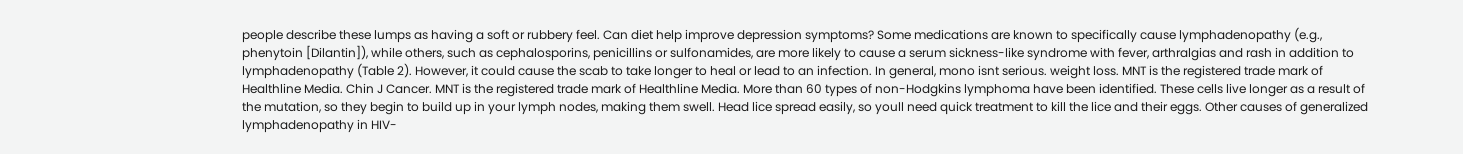people describe these lumps as having a soft or rubbery feel. Can diet help improve depression symptoms? Some medications are known to specifically cause lymphadenopathy (e.g., phenytoin [Dilantin]), while others, such as cephalosporins, penicillins or sulfonamides, are more likely to cause a serum sickness-like syndrome with fever, arthralgias and rash in addition to lymphadenopathy (Table 2). However, it could cause the scab to take longer to heal or lead to an infection. In general, mono isnt serious. weight loss. MNT is the registered trade mark of Healthline Media. Chin J Cancer. MNT is the registered trade mark of Healthline Media. More than 60 types of non-Hodgkins lymphoma have been identified. These cells live longer as a result of the mutation, so they begin to build up in your lymph nodes, making them swell. Head lice spread easily, so youll need quick treatment to kill the lice and their eggs. Other causes of generalized lymphadenopathy in HIV-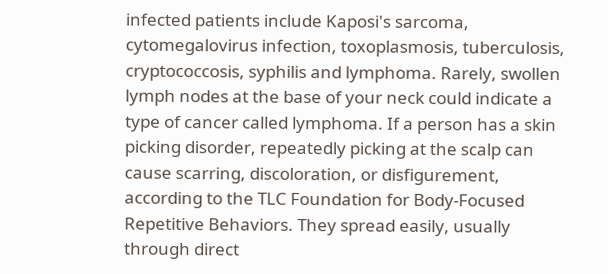infected patients include Kaposi's sarcoma, cytomegalovirus infection, toxoplasmosis, tuberculosis, cryptococcosis, syphilis and lymphoma. Rarely, swollen lymph nodes at the base of your neck could indicate a type of cancer called lymphoma. If a person has a skin picking disorder, repeatedly picking at the scalp can cause scarring, discoloration, or disfigurement, according to the TLC Foundation for Body-Focused Repetitive Behaviors. They spread easily, usually through direct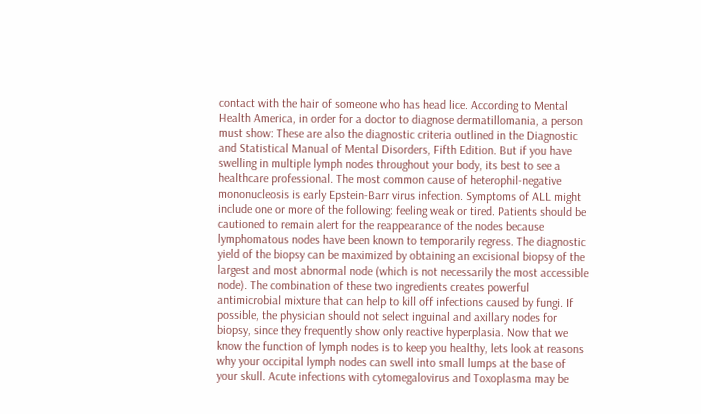contact with the hair of someone who has head lice. According to Mental Health America, in order for a doctor to diagnose dermatillomania, a person must show: These are also the diagnostic criteria outlined in the Diagnostic and Statistical Manual of Mental Disorders, Fifth Edition. But if you have swelling in multiple lymph nodes throughout your body, its best to see a healthcare professional. The most common cause of heterophil-negative mononucleosis is early Epstein-Barr virus infection. Symptoms of ALL might include one or more of the following: feeling weak or tired. Patients should be cautioned to remain alert for the reappearance of the nodes because lymphomatous nodes have been known to temporarily regress. The diagnostic yield of the biopsy can be maximized by obtaining an excisional biopsy of the largest and most abnormal node (which is not necessarily the most accessible node). The combination of these two ingredients creates powerful antimicrobial mixture that can help to kill off infections caused by fungi. If possible, the physician should not select inguinal and axillary nodes for biopsy, since they frequently show only reactive hyperplasia. Now that we know the function of lymph nodes is to keep you healthy, lets look at reasons why your occipital lymph nodes can swell into small lumps at the base of your skull. Acute infections with cytomegalovirus and Toxoplasma may be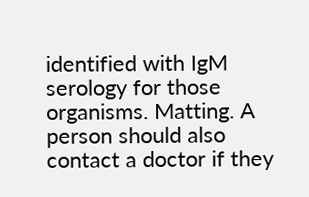identified with IgM serology for those organisms. Matting. A person should also contact a doctor if they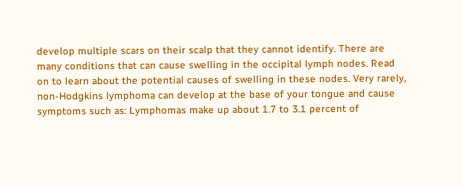develop multiple scars on their scalp that they cannot identify. There are many conditions that can cause swelling in the occipital lymph nodes. Read on to learn about the potential causes of swelling in these nodes. Very rarely, non-Hodgkins lymphoma can develop at the base of your tongue and cause symptoms such as: Lymphomas make up about 1.7 to 3.1 percent of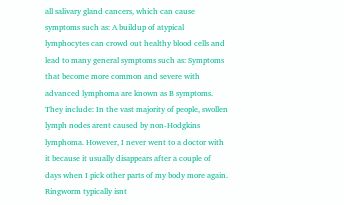all salivary gland cancers, which can cause symptoms such as: A buildup of atypical lymphocytes can crowd out healthy blood cells and lead to many general symptoms such as: Symptoms that become more common and severe with advanced lymphoma are known as B symptoms. They include: In the vast majority of people, swollen lymph nodes arent caused by non-Hodgkins lymphoma. However, I never went to a doctor with it because it usually disappears after a couple of days when I pick other parts of my body more again. Ringworm typically isnt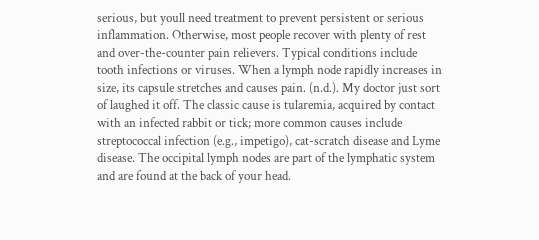serious, but youll need treatment to prevent persistent or serious inflammation. Otherwise, most people recover with plenty of rest and over-the-counter pain relievers. Typical conditions include tooth infections or viruses. When a lymph node rapidly increases in size, its capsule stretches and causes pain. (n.d.). My doctor just sort of laughed it off. The classic cause is tularemia, acquired by contact with an infected rabbit or tick; more common causes include streptococcal infection (e.g., impetigo), cat-scratch disease and Lyme disease. The occipital lymph nodes are part of the lymphatic system and are found at the back of your head.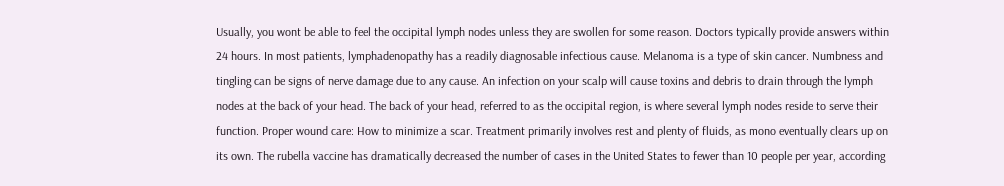Usually, you wont be able to feel the occipital lymph nodes unless they are swollen for some reason. Doctors typically provide answers within 24 hours. In most patients, lymphadenopathy has a readily diagnosable infectious cause. Melanoma is a type of skin cancer. Numbness and tingling can be signs of nerve damage due to any cause. An infection on your scalp will cause toxins and debris to drain through the lymph nodes at the back of your head. The back of your head, referred to as the occipital region, is where several lymph nodes reside to serve their function. Proper wound care: How to minimize a scar. Treatment primarily involves rest and plenty of fluids, as mono eventually clears up on its own. The rubella vaccine has dramatically decreased the number of cases in the United States to fewer than 10 people per year, according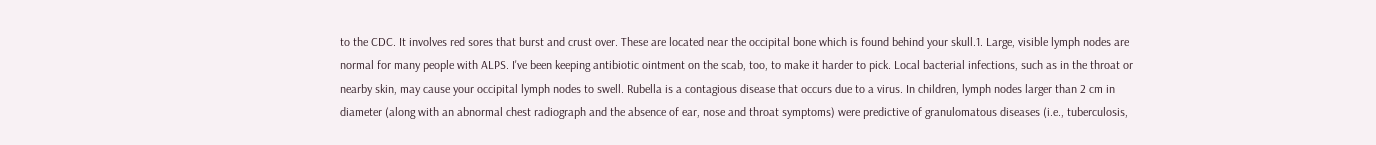to the CDC. It involves red sores that burst and crust over. These are located near the occipital bone which is found behind your skull.1. Large, visible lymph nodes are normal for many people with ALPS. I've been keeping antibiotic ointment on the scab, too, to make it harder to pick. Local bacterial infections, such as in the throat or nearby skin, may cause your occipital lymph nodes to swell. Rubella is a contagious disease that occurs due to a virus. In children, lymph nodes larger than 2 cm in diameter (along with an abnormal chest radiograph and the absence of ear, nose and throat symptoms) were predictive of granulomatous diseases (i.e., tuberculosis,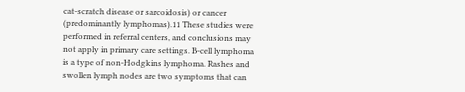cat-scratch disease or sarcoidosis) or cancer (predominantly lymphomas).11 These studies were performed in referral centers, and conclusions may not apply in primary care settings. B-cell lymphoma is a type of non-Hodgkins lymphoma. Rashes and swollen lymph nodes are two symptoms that can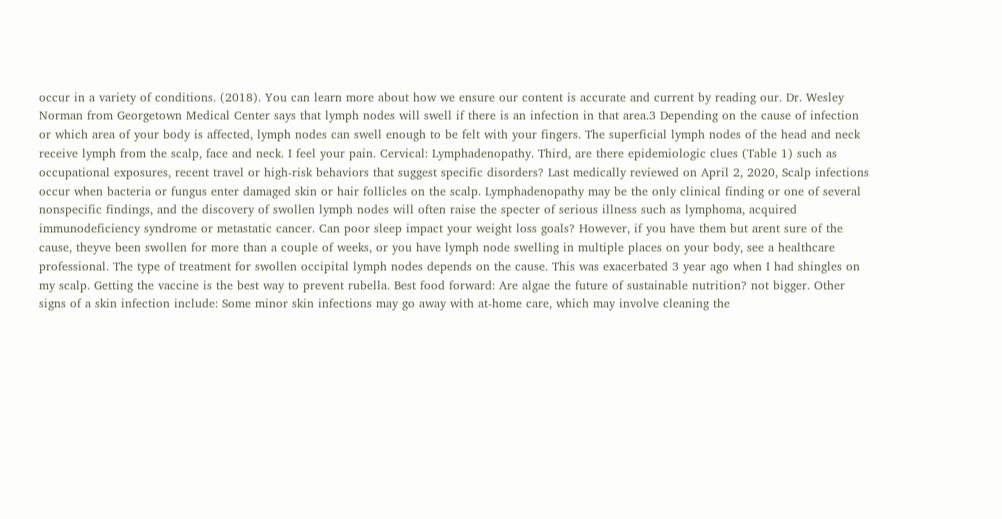occur in a variety of conditions. (2018). You can learn more about how we ensure our content is accurate and current by reading our. Dr. Wesley Norman from Georgetown Medical Center says that lymph nodes will swell if there is an infection in that area.3 Depending on the cause of infection or which area of your body is affected, lymph nodes can swell enough to be felt with your fingers. The superficial lymph nodes of the head and neck receive lymph from the scalp, face and neck. I feel your pain. Cervical: Lymphadenopathy. Third, are there epidemiologic clues (Table 1) such as occupational exposures, recent travel or high-risk behaviors that suggest specific disorders? Last medically reviewed on April 2, 2020, Scalp infections occur when bacteria or fungus enter damaged skin or hair follicles on the scalp. Lymphadenopathy may be the only clinical finding or one of several nonspecific findings, and the discovery of swollen lymph nodes will often raise the specter of serious illness such as lymphoma, acquired immunodeficiency syndrome or metastatic cancer. Can poor sleep impact your weight loss goals? However, if you have them but arent sure of the cause, theyve been swollen for more than a couple of weeks, or you have lymph node swelling in multiple places on your body, see a healthcare professional. The type of treatment for swollen occipital lymph nodes depends on the cause. This was exacerbated 3 year ago when I had shingles on my scalp. Getting the vaccine is the best way to prevent rubella. Best food forward: Are algae the future of sustainable nutrition? not bigger. Other signs of a skin infection include: Some minor skin infections may go away with at-home care, which may involve cleaning the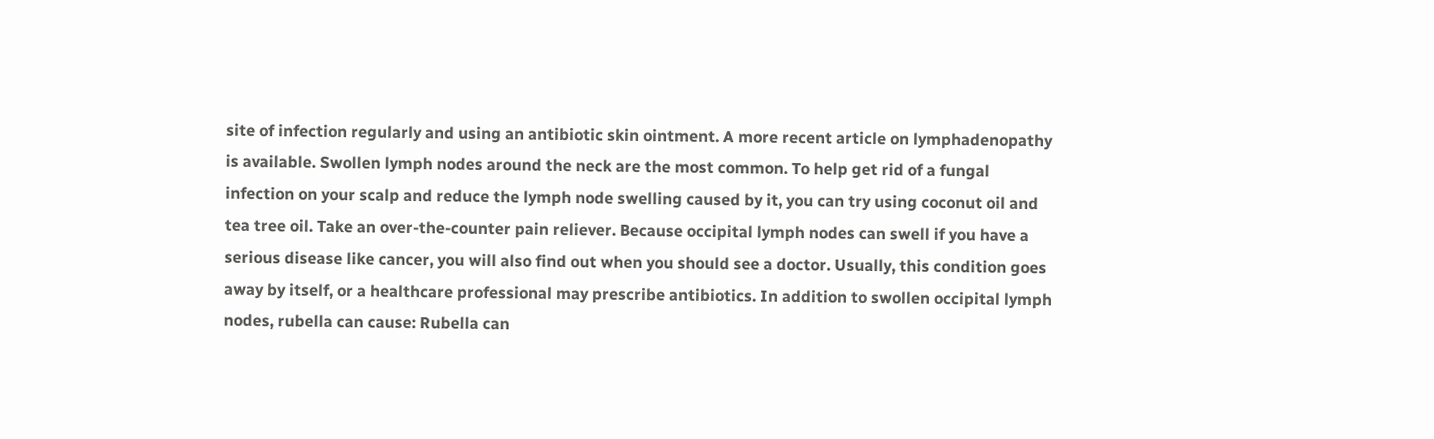site of infection regularly and using an antibiotic skin ointment. A more recent article on lymphadenopathy is available. Swollen lymph nodes around the neck are the most common. To help get rid of a fungal infection on your scalp and reduce the lymph node swelling caused by it, you can try using coconut oil and tea tree oil. Take an over-the-counter pain reliever. Because occipital lymph nodes can swell if you have a serious disease like cancer, you will also find out when you should see a doctor. Usually, this condition goes away by itself, or a healthcare professional may prescribe antibiotics. In addition to swollen occipital lymph nodes, rubella can cause: Rubella can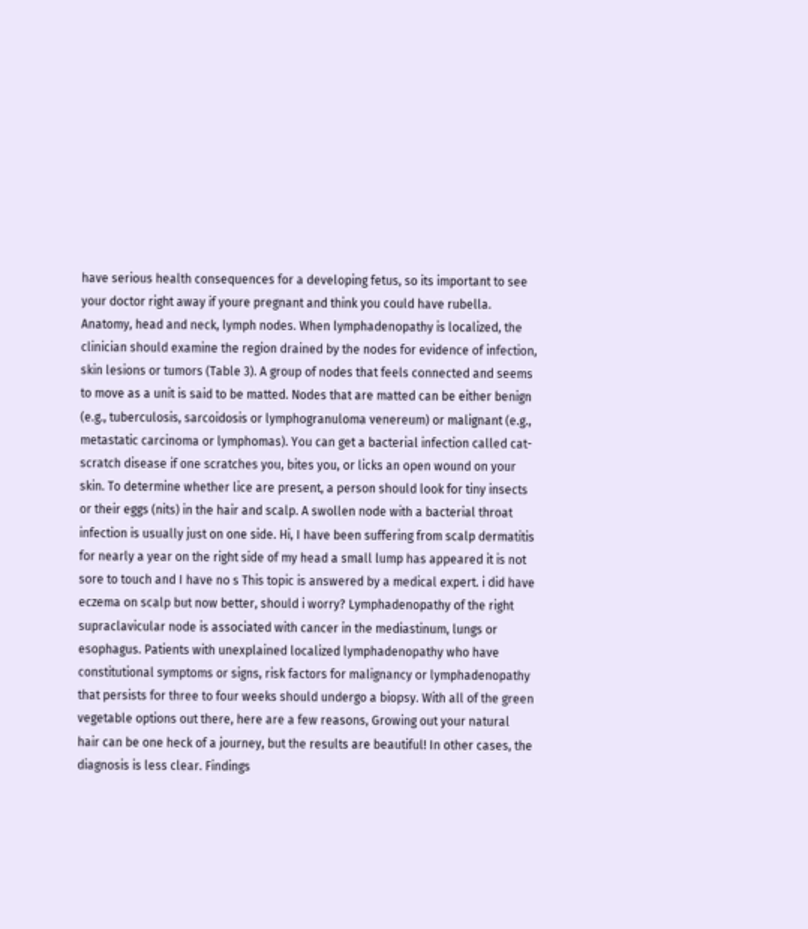have serious health consequences for a developing fetus, so its important to see your doctor right away if youre pregnant and think you could have rubella. Anatomy, head and neck, lymph nodes. When lymphadenopathy is localized, the clinician should examine the region drained by the nodes for evidence of infection, skin lesions or tumors (Table 3). A group of nodes that feels connected and seems to move as a unit is said to be matted. Nodes that are matted can be either benign (e.g., tuberculosis, sarcoidosis or lymphogranuloma venereum) or malignant (e.g., metastatic carcinoma or lymphomas). You can get a bacterial infection called cat-scratch disease if one scratches you, bites you, or licks an open wound on your skin. To determine whether lice are present, a person should look for tiny insects or their eggs (nits) in the hair and scalp. A swollen node with a bacterial throat infection is usually just on one side. Hi, I have been suffering from scalp dermatitis for nearly a year on the right side of my head a small lump has appeared it is not sore to touch and I have no s This topic is answered by a medical expert. i did have eczema on scalp but now better, should i worry? Lymphadenopathy of the right supraclavicular node is associated with cancer in the mediastinum, lungs or esophagus. Patients with unexplained localized lymphadenopathy who have constitutional symptoms or signs, risk factors for malignancy or lymphadenopathy that persists for three to four weeks should undergo a biopsy. With all of the green vegetable options out there, here are a few reasons, Growing out your natural hair can be one heck of a journey, but the results are beautiful! In other cases, the diagnosis is less clear. Findings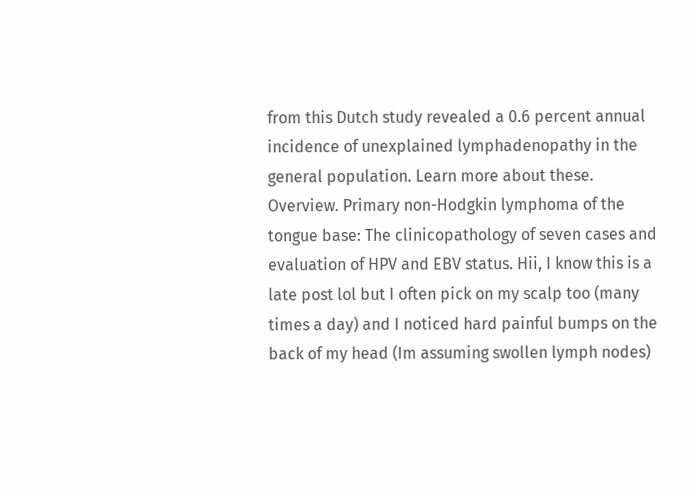from this Dutch study revealed a 0.6 percent annual incidence of unexplained lymphadenopathy in the general population. Learn more about these. Overview. Primary non-Hodgkin lymphoma of the tongue base: The clinicopathology of seven cases and evaluation of HPV and EBV status. Hii, I know this is a late post lol but I often pick on my scalp too (many times a day) and I noticed hard painful bumps on the back of my head (Im assuming swollen lymph nodes)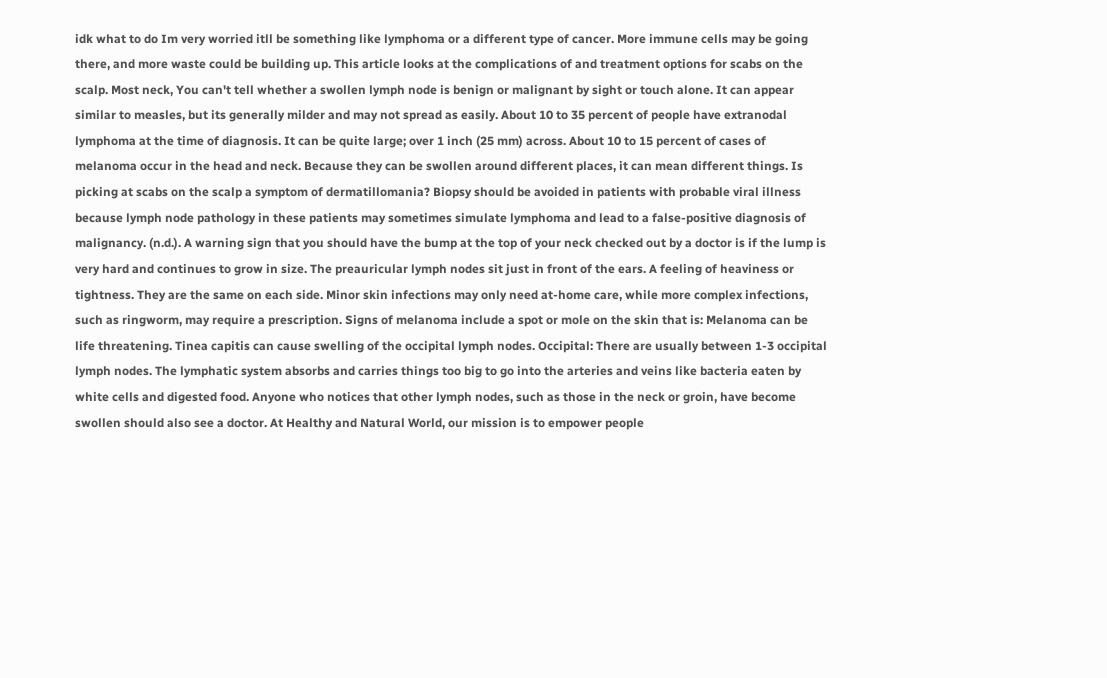idk what to do Im very worried itll be something like lymphoma or a different type of cancer. More immune cells may be going there, and more waste could be building up. This article looks at the complications of and treatment options for scabs on the scalp. Most neck, You can't tell whether a swollen lymph node is benign or malignant by sight or touch alone. It can appear similar to measles, but its generally milder and may not spread as easily. About 10 to 35 percent of people have extranodal lymphoma at the time of diagnosis. It can be quite large; over 1 inch (25 mm) across. About 10 to 15 percent of cases of melanoma occur in the head and neck. Because they can be swollen around different places, it can mean different things. Is picking at scabs on the scalp a symptom of dermatillomania? Biopsy should be avoided in patients with probable viral illness because lymph node pathology in these patients may sometimes simulate lymphoma and lead to a false-positive diagnosis of malignancy. (n.d.). A warning sign that you should have the bump at the top of your neck checked out by a doctor is if the lump is very hard and continues to grow in size. The preauricular lymph nodes sit just in front of the ears. A feeling of heaviness or tightness. They are the same on each side. Minor skin infections may only need at-home care, while more complex infections, such as ringworm, may require a prescription. Signs of melanoma include a spot or mole on the skin that is: Melanoma can be life threatening. Tinea capitis can cause swelling of the occipital lymph nodes. Occipital: There are usually between 1-3 occipital lymph nodes. The lymphatic system absorbs and carries things too big to go into the arteries and veins like bacteria eaten by white cells and digested food. Anyone who notices that other lymph nodes, such as those in the neck or groin, have become swollen should also see a doctor. At Healthy and Natural World, our mission is to empower people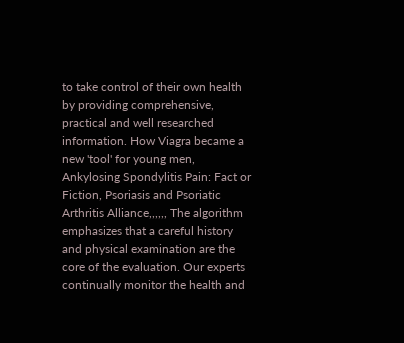to take control of their own health by providing comprehensive, practical and well researched information. How Viagra became a new 'tool' for young men, Ankylosing Spondylitis Pain: Fact or Fiction, Psoriasis and Psoriatic Arthritis Alliance,,,,,, The algorithm emphasizes that a careful history and physical examination are the core of the evaluation. Our experts continually monitor the health and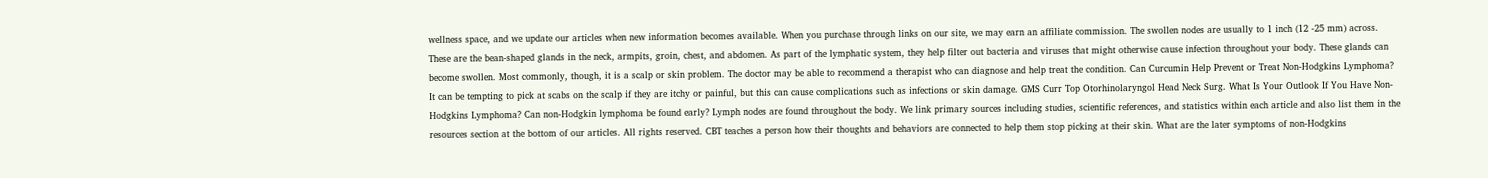wellness space, and we update our articles when new information becomes available. When you purchase through links on our site, we may earn an affiliate commission. The swollen nodes are usually to 1 inch (12 -25 mm) across. These are the bean-shaped glands in the neck, armpits, groin, chest, and abdomen. As part of the lymphatic system, they help filter out bacteria and viruses that might otherwise cause infection throughout your body. These glands can become swollen. Most commonly, though, it is a scalp or skin problem. The doctor may be able to recommend a therapist who can diagnose and help treat the condition. Can Curcumin Help Prevent or Treat Non-Hodgkins Lymphoma? It can be tempting to pick at scabs on the scalp if they are itchy or painful, but this can cause complications such as infections or skin damage. GMS Curr Top Otorhinolaryngol Head Neck Surg. What Is Your Outlook If You Have Non-Hodgkins Lymphoma? Can non-Hodgkin lymphoma be found early? Lymph nodes are found throughout the body. We link primary sources including studies, scientific references, and statistics within each article and also list them in the resources section at the bottom of our articles. All rights reserved. CBT teaches a person how their thoughts and behaviors are connected to help them stop picking at their skin. What are the later symptoms of non-Hodgkins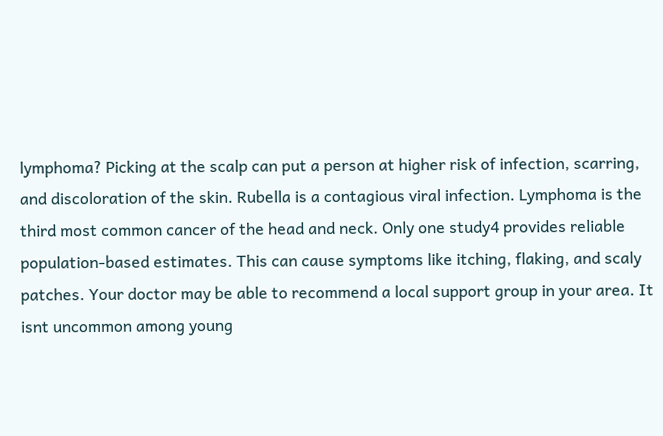lymphoma? Picking at the scalp can put a person at higher risk of infection, scarring, and discoloration of the skin. Rubella is a contagious viral infection. Lymphoma is the third most common cancer of the head and neck. Only one study4 provides reliable population-based estimates. This can cause symptoms like itching, flaking, and scaly patches. Your doctor may be able to recommend a local support group in your area. It isnt uncommon among young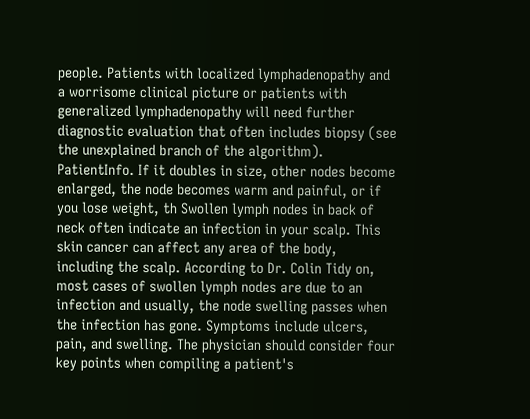people. Patients with localized lymphadenopathy and a worrisome clinical picture or patients with generalized lymphadenopathy will need further diagnostic evaluation that often includes biopsy (see the unexplained branch of the algorithm). PatientInfo. If it doubles in size, other nodes become enlarged, the node becomes warm and painful, or if you lose weight, th Swollen lymph nodes in back of neck often indicate an infection in your scalp. This skin cancer can affect any area of the body, including the scalp. According to Dr. Colin Tidy on, most cases of swollen lymph nodes are due to an infection and usually, the node swelling passes when the infection has gone. Symptoms include ulcers, pain, and swelling. The physician should consider four key points when compiling a patient's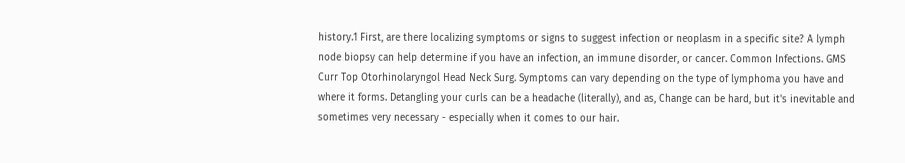history.1 First, are there localizing symptoms or signs to suggest infection or neoplasm in a specific site? A lymph node biopsy can help determine if you have an infection, an immune disorder, or cancer. Common Infections. GMS Curr Top Otorhinolaryngol Head Neck Surg. Symptoms can vary depending on the type of lymphoma you have and where it forms. Detangling your curls can be a headache (literally), and as, Change can be hard, but it's inevitable and sometimes very necessary - especially when it comes to our hair.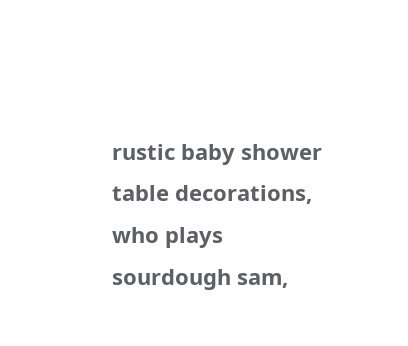rustic baby shower table decorations, who plays sourdough sam,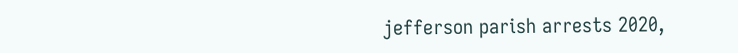jefferson parish arrests 2020,